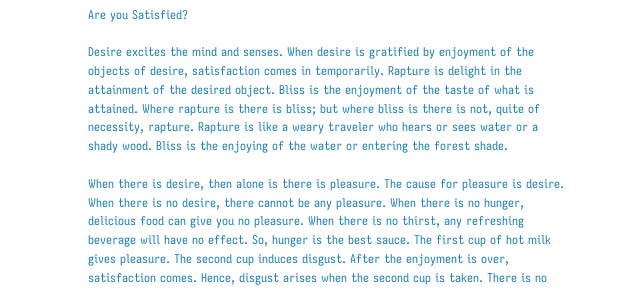Are you Satisfied?

Desire excites the mind and senses. When desire is gratified by enjoyment of the objects of desire, satisfaction comes in temporarily. Rapture is delight in the attainment of the desired object. Bliss is the enjoyment of the taste of what is attained. Where rapture is there is bliss; but where bliss is there is not, quite of necessity, rapture. Rapture is like a weary traveler who hears or sees water or a shady wood. Bliss is the enjoying of the water or entering the forest shade.

When there is desire, then alone is there is pleasure. The cause for pleasure is desire. When there is no desire, there cannot be any pleasure. When there is no hunger, delicious food can give you no pleasure. When there is no thirst, any refreshing beverage will have no effect. So, hunger is the best sauce. The first cup of hot milk gives pleasure. The second cup induces disgust. After the enjoyment is over, satisfaction comes. Hence, disgust arises when the second cup is taken. There is no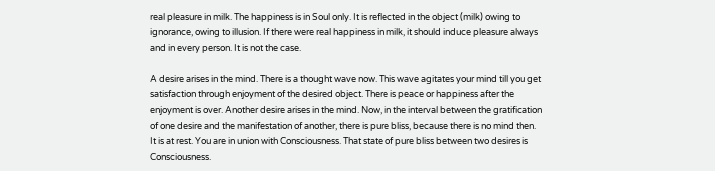real pleasure in milk. The happiness is in Soul only. It is reflected in the object (milk) owing to ignorance, owing to illusion. If there were real happiness in milk, it should induce pleasure always and in every person. It is not the case.

A desire arises in the mind. There is a thought wave now. This wave agitates your mind till you get satisfaction through enjoyment of the desired object. There is peace or happiness after the enjoyment is over. Another desire arises in the mind. Now, in the interval between the gratification of one desire and the manifestation of another, there is pure bliss, because there is no mind then. It is at rest. You are in union with Consciousness. That state of pure bliss between two desires is Consciousness.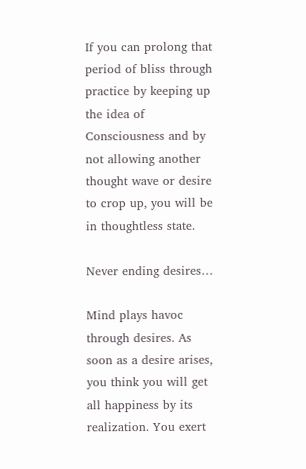If you can prolong that period of bliss through practice by keeping up the idea of Consciousness and by not allowing another thought wave or desire to crop up, you will be in thoughtless state.

Never ending desires…

Mind plays havoc through desires. As soon as a desire arises, you think you will get all happiness by its realization. You exert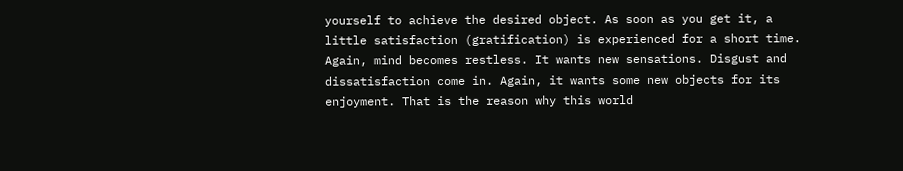yourself to achieve the desired object. As soon as you get it, a little satisfaction (gratification) is experienced for a short time. Again, mind becomes restless. It wants new sensations. Disgust and dissatisfaction come in. Again, it wants some new objects for its enjoyment. That is the reason why this world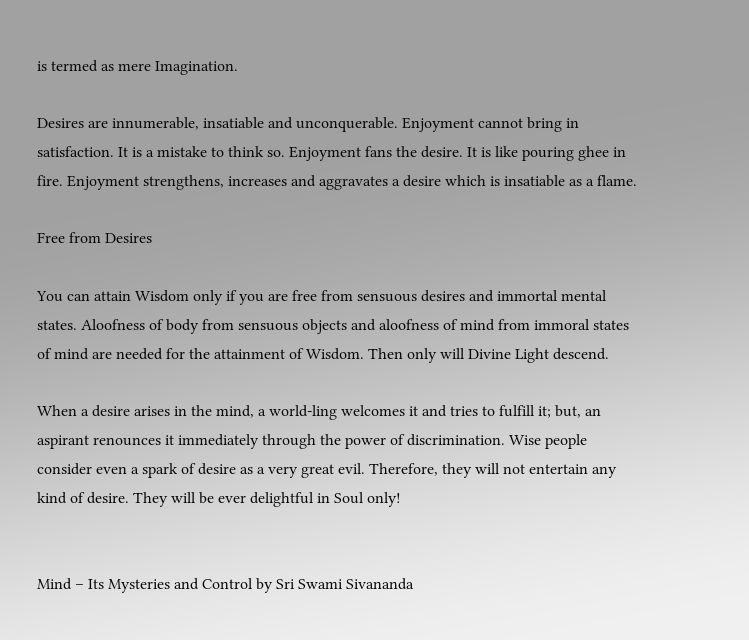is termed as mere Imagination.

Desires are innumerable, insatiable and unconquerable. Enjoyment cannot bring in satisfaction. It is a mistake to think so. Enjoyment fans the desire. It is like pouring ghee in fire. Enjoyment strengthens, increases and aggravates a desire which is insatiable as a flame.

Free from Desires

You can attain Wisdom only if you are free from sensuous desires and immortal mental states. Aloofness of body from sensuous objects and aloofness of mind from immoral states of mind are needed for the attainment of Wisdom. Then only will Divine Light descend.

When a desire arises in the mind, a world-ling welcomes it and tries to fulfill it; but, an aspirant renounces it immediately through the power of discrimination. Wise people consider even a spark of desire as a very great evil. Therefore, they will not entertain any kind of desire. They will be ever delightful in Soul only!


Mind – Its Mysteries and Control by Sri Swami Sivananda